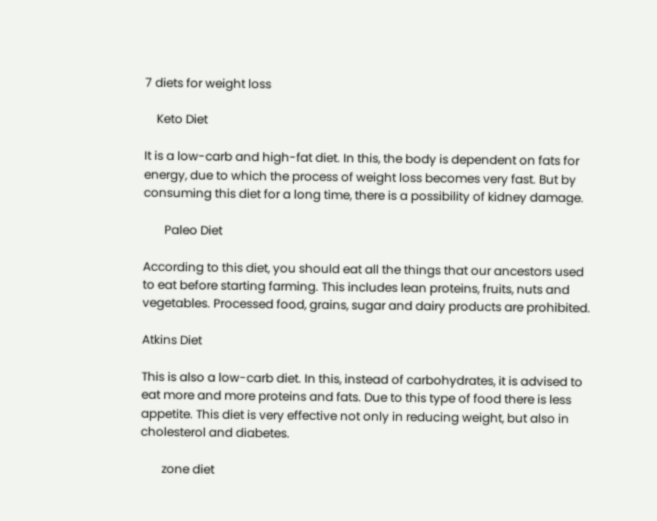7 diets for weight loss

    Keto Diet

It is a low-carb and high-fat diet. In this, the body is dependent on fats for energy, due to which the process of weight loss becomes very fast. But by consuming this diet for a long time, there is a possibility of kidney damage.

       Paleo Diet

According to this diet, you should eat all the things that our ancestors used to eat before starting farming. This includes lean proteins, fruits, nuts and vegetables. Processed food, grains, sugar and dairy products are prohibited.

Atkins Diet

This is also a low-carb diet. In this, instead of carbohydrates, it is advised to eat more and more proteins and fats. Due to this type of food there is less appetite. This diet is very effective not only in reducing weight, but also in cholesterol and diabetes.

       zone diet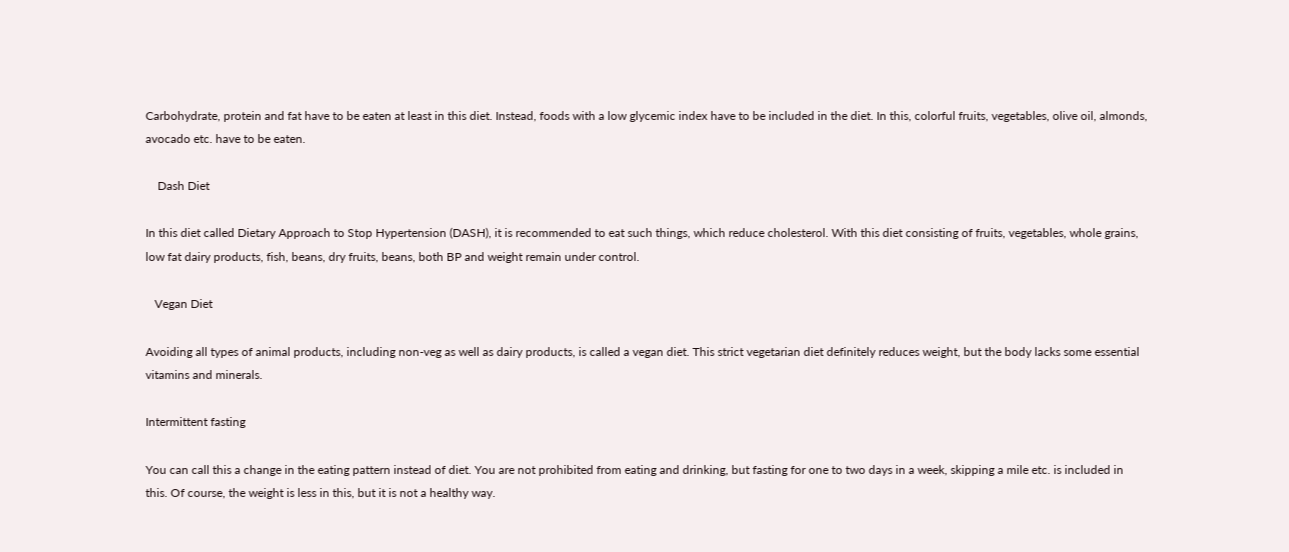Carbohydrate, protein and fat have to be eaten at least in this diet. Instead, foods with a low glycemic index have to be included in the diet. In this, colorful fruits, vegetables, olive oil, almonds, avocado etc. have to be eaten.

    Dash Diet

In this diet called Dietary Approach to Stop Hypertension (DASH), it is recommended to eat such things, which reduce cholesterol. With this diet consisting of fruits, vegetables, whole grains, low fat dairy products, fish, beans, dry fruits, beans, both BP and weight remain under control.

   Vegan Diet

Avoiding all types of animal products, including non-veg as well as dairy products, is called a vegan diet. This strict vegetarian diet definitely reduces weight, but the body lacks some essential vitamins and minerals.

Intermittent fasting

You can call this a change in the eating pattern instead of diet. You are not prohibited from eating and drinking, but fasting for one to two days in a week, skipping a mile etc. is included in this. Of course, the weight is less in this, but it is not a healthy way.